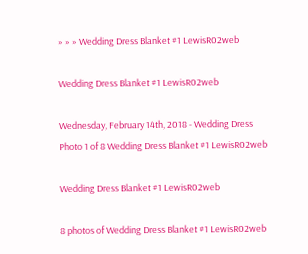» » » Wedding Dress Blanket #1 LewisR02web

Wedding Dress Blanket #1 LewisR02web

Wednesday, February 14th, 2018 - Wedding Dress
Photo 1 of 8 Wedding Dress Blanket #1 LewisR02web

Wedding Dress Blanket #1 LewisR02web

8 photos of Wedding Dress Blanket #1 LewisR02web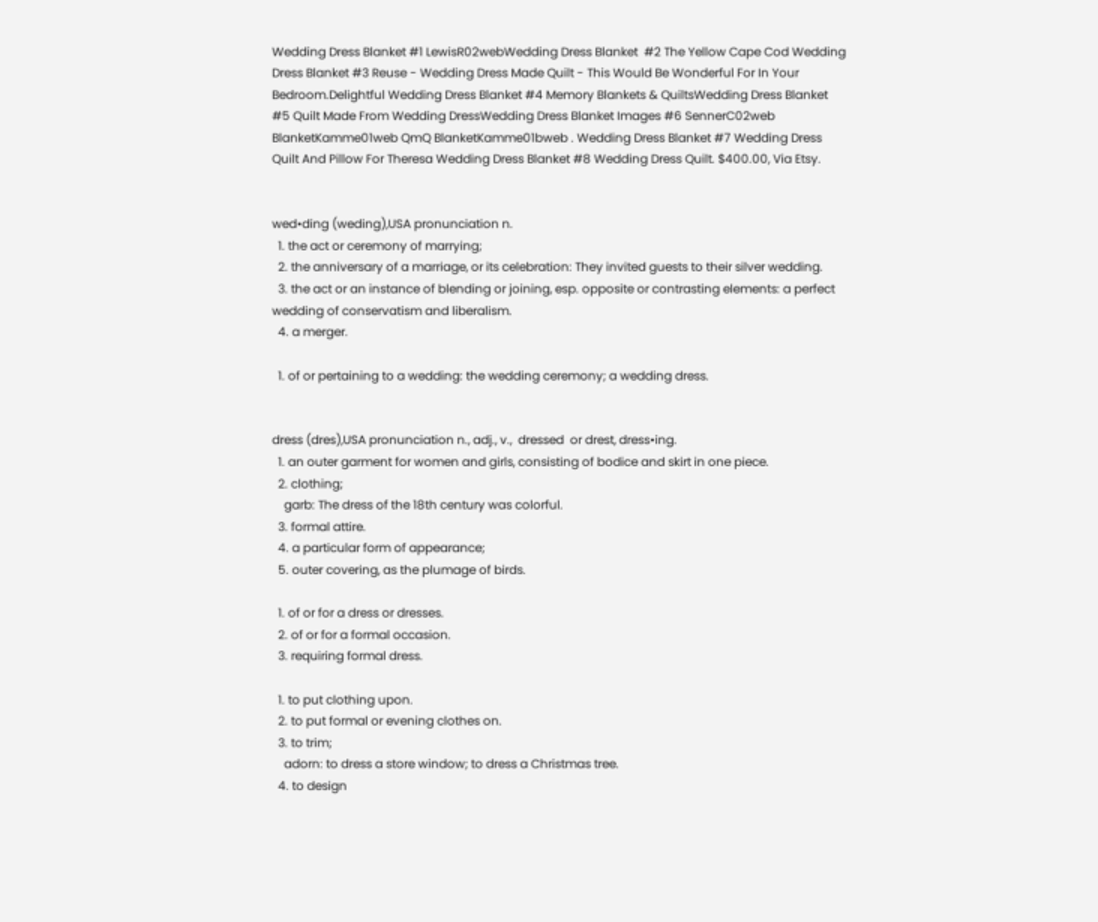Wedding Dress Blanket #1 LewisR02webWedding Dress Blanket  #2 The Yellow Cape Cod Wedding Dress Blanket #3 Reuse - Wedding Dress Made Quilt - This Would Be Wonderful For In Your  Bedroom.Delightful Wedding Dress Blanket #4 Memory Blankets & QuiltsWedding Dress Blanket  #5 Quilt Made From Wedding DressWedding Dress Blanket Images #6 SennerC02web BlanketKamme01web QmQ BlanketKamme01bweb . Wedding Dress Blanket #7 Wedding Dress Quilt And Pillow For Theresa Wedding Dress Blanket #8 Wedding Dress Quilt. $400.00, Via Etsy.


wed•ding (weding),USA pronunciation n.
  1. the act or ceremony of marrying;
  2. the anniversary of a marriage, or its celebration: They invited guests to their silver wedding.
  3. the act or an instance of blending or joining, esp. opposite or contrasting elements: a perfect wedding of conservatism and liberalism.
  4. a merger.

  1. of or pertaining to a wedding: the wedding ceremony; a wedding dress.


dress (dres),USA pronunciation n., adj., v.,  dressed  or drest, dress•ing.
  1. an outer garment for women and girls, consisting of bodice and skirt in one piece.
  2. clothing;
    garb: The dress of the 18th century was colorful.
  3. formal attire.
  4. a particular form of appearance;
  5. outer covering, as the plumage of birds.

  1. of or for a dress or dresses.
  2. of or for a formal occasion.
  3. requiring formal dress.

  1. to put clothing upon.
  2. to put formal or evening clothes on.
  3. to trim;
    adorn: to dress a store window; to dress a Christmas tree.
  4. to design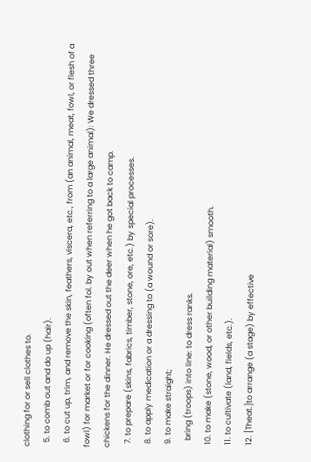clothing for or sell clothes to.
  5. to comb out and do up (hair).
  6. to cut up, trim, and remove the skin, feathers, viscera, etc., from (an animal, meat, fowl, or flesh of a fowl) for market or for cooking (often fol. by out when referring to a large animal): We dressed three chickens for the dinner. He dressed out the deer when he got back to camp.
  7. to prepare (skins, fabrics, timber, stone, ore, etc.) by special processes.
  8. to apply medication or a dressing to (a wound or sore).
  9. to make straight;
    bring (troops) into line: to dress ranks.
  10. to make (stone, wood, or other building material) smooth.
  11. to cultivate (land, fields, etc.).
  12. [Theat.]to arrange (a stage) by effective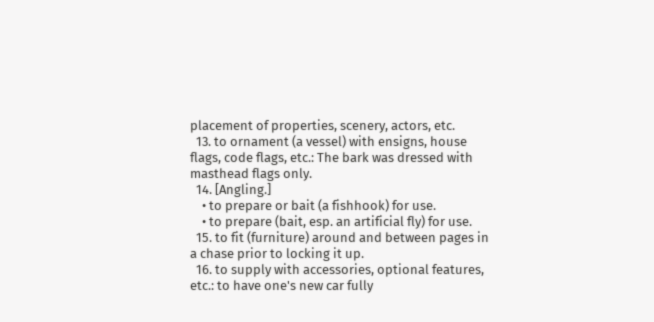placement of properties, scenery, actors, etc.
  13. to ornament (a vessel) with ensigns, house flags, code flags, etc.: The bark was dressed with masthead flags only.
  14. [Angling.]
    • to prepare or bait (a fishhook) for use.
    • to prepare (bait, esp. an artificial fly) for use.
  15. to fit (furniture) around and between pages in a chase prior to locking it up.
  16. to supply with accessories, optional features, etc.: to have one's new car fully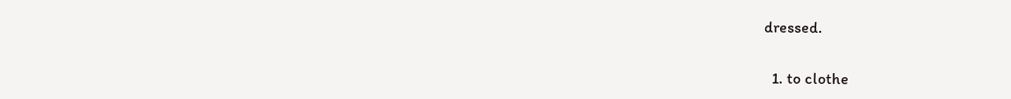dressed.

  1. to clothe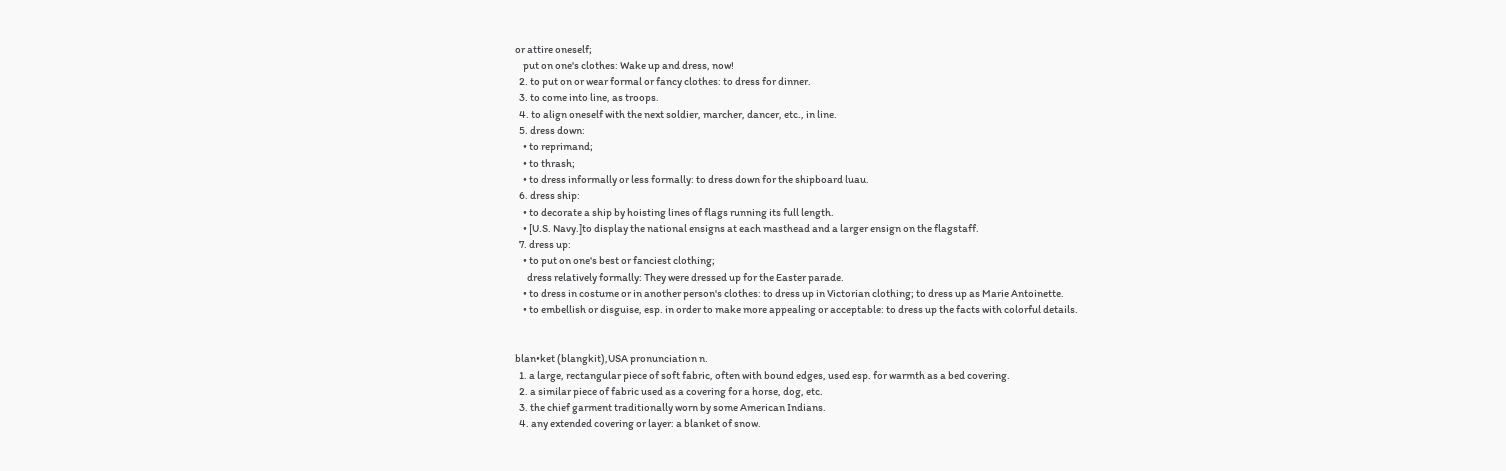or attire oneself;
    put on one's clothes: Wake up and dress, now!
  2. to put on or wear formal or fancy clothes: to dress for dinner.
  3. to come into line, as troops.
  4. to align oneself with the next soldier, marcher, dancer, etc., in line.
  5. dress down:
    • to reprimand;
    • to thrash;
    • to dress informally or less formally: to dress down for the shipboard luau.
  6. dress ship:
    • to decorate a ship by hoisting lines of flags running its full length.
    • [U.S. Navy.]to display the national ensigns at each masthead and a larger ensign on the flagstaff.
  7. dress up:
    • to put on one's best or fanciest clothing;
      dress relatively formally: They were dressed up for the Easter parade.
    • to dress in costume or in another person's clothes: to dress up in Victorian clothing; to dress up as Marie Antoinette.
    • to embellish or disguise, esp. in order to make more appealing or acceptable: to dress up the facts with colorful details.


blan•ket (blangkit),USA pronunciation n.
  1. a large, rectangular piece of soft fabric, often with bound edges, used esp. for warmth as a bed covering.
  2. a similar piece of fabric used as a covering for a horse, dog, etc.
  3. the chief garment traditionally worn by some American Indians.
  4. any extended covering or layer: a blanket of snow.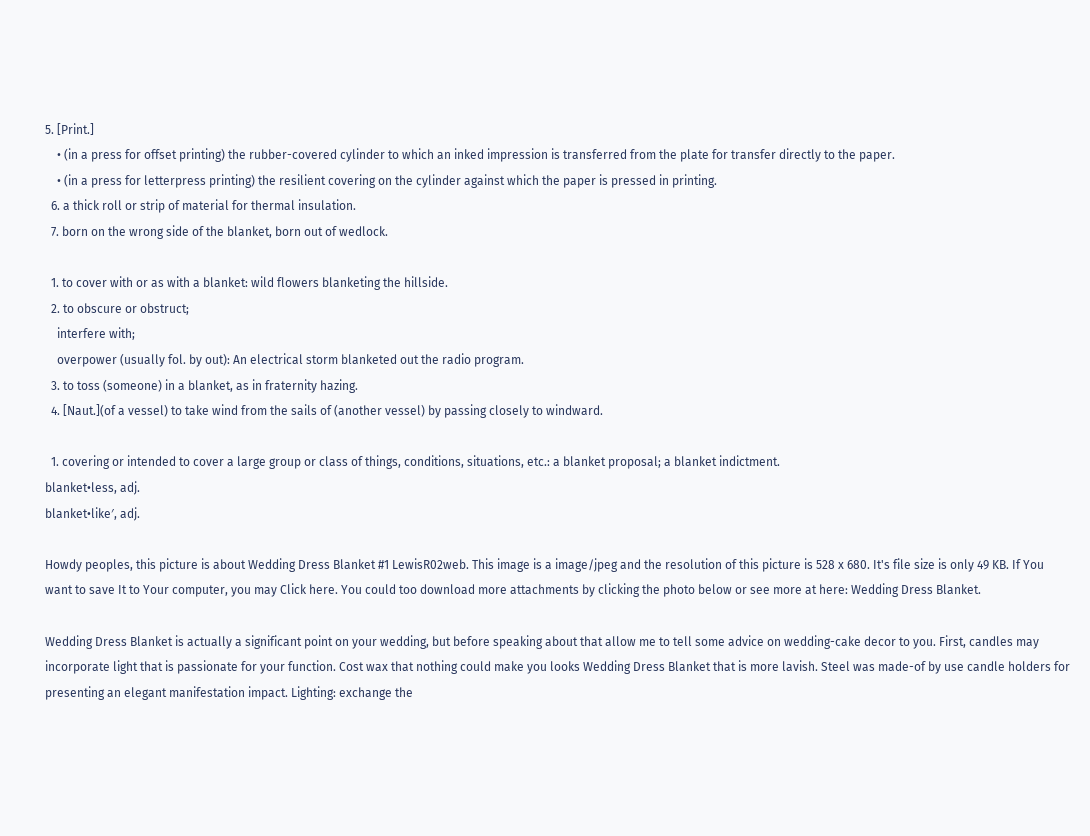5. [Print.]
    • (in a press for offset printing) the rubber-covered cylinder to which an inked impression is transferred from the plate for transfer directly to the paper.
    • (in a press for letterpress printing) the resilient covering on the cylinder against which the paper is pressed in printing.
  6. a thick roll or strip of material for thermal insulation.
  7. born on the wrong side of the blanket, born out of wedlock.

  1. to cover with or as with a blanket: wild flowers blanketing the hillside.
  2. to obscure or obstruct;
    interfere with;
    overpower (usually fol. by out): An electrical storm blanketed out the radio program.
  3. to toss (someone) in a blanket, as in fraternity hazing.
  4. [Naut.](of a vessel) to take wind from the sails of (another vessel) by passing closely to windward.

  1. covering or intended to cover a large group or class of things, conditions, situations, etc.: a blanket proposal; a blanket indictment.
blanket•less, adj.
blanket•like′, adj.

Howdy peoples, this picture is about Wedding Dress Blanket #1 LewisR02web. This image is a image/jpeg and the resolution of this picture is 528 x 680. It's file size is only 49 KB. If You want to save It to Your computer, you may Click here. You could too download more attachments by clicking the photo below or see more at here: Wedding Dress Blanket.

Wedding Dress Blanket is actually a significant point on your wedding, but before speaking about that allow me to tell some advice on wedding-cake decor to you. First, candles may incorporate light that is passionate for your function. Cost wax that nothing could make you looks Wedding Dress Blanket that is more lavish. Steel was made-of by use candle holders for presenting an elegant manifestation impact. Lighting: exchange the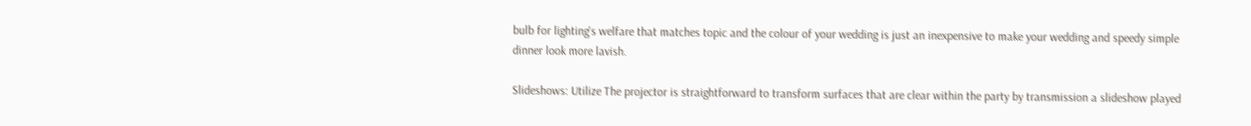bulb for lighting's welfare that matches topic and the colour of your wedding is just an inexpensive to make your wedding and speedy simple dinner look more lavish.

Slideshows: Utilize The projector is straightforward to transform surfaces that are clear within the party by transmission a slideshow played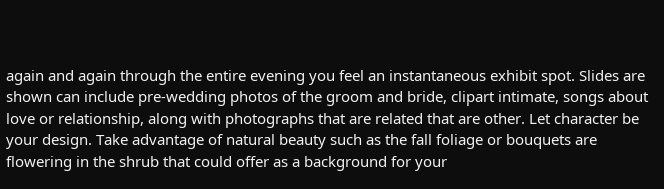again and again through the entire evening you feel an instantaneous exhibit spot. Slides are shown can include pre-wedding photos of the groom and bride, clipart intimate, songs about love or relationship, along with photographs that are related that are other. Let character be your design. Take advantage of natural beauty such as the fall foliage or bouquets are flowering in the shrub that could offer as a background for your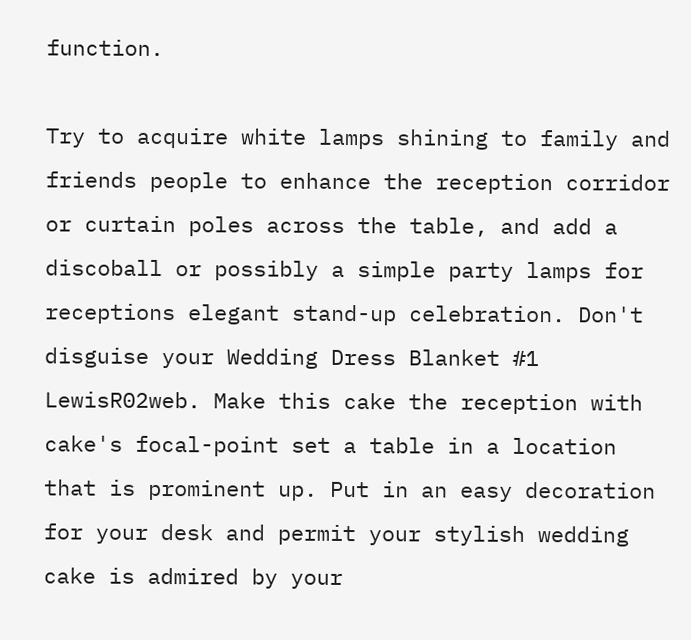function.

Try to acquire white lamps shining to family and friends people to enhance the reception corridor or curtain poles across the table, and add a discoball or possibly a simple party lamps for receptions elegant stand-up celebration. Don't disguise your Wedding Dress Blanket #1 LewisR02web. Make this cake the reception with cake's focal-point set a table in a location that is prominent up. Put in an easy decoration for your desk and permit your stylish wedding cake is admired by your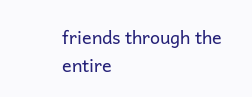friends through the entire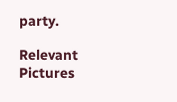party.

Relevant Pictures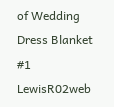of Wedding Dress Blanket #1 LewisR02web